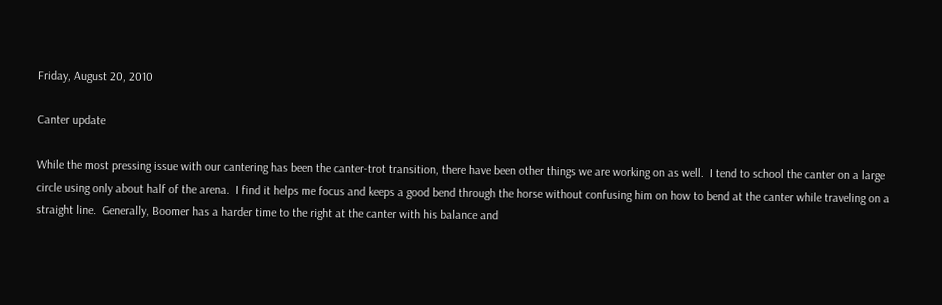Friday, August 20, 2010

Canter update

While the most pressing issue with our cantering has been the canter-trot transition, there have been other things we are working on as well.  I tend to school the canter on a large circle using only about half of the arena.  I find it helps me focus and keeps a good bend through the horse without confusing him on how to bend at the canter while traveling on a straight line.  Generally, Boomer has a harder time to the right at the canter with his balance and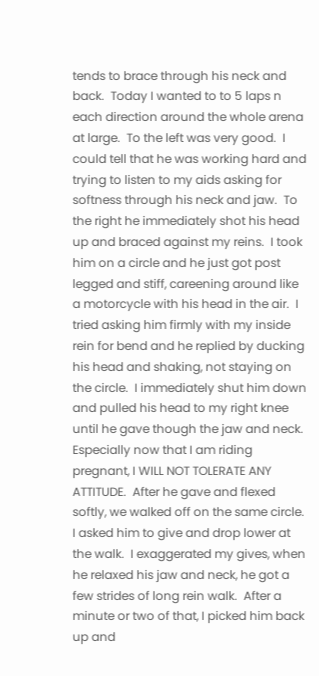tends to brace through his neck and back.  Today I wanted to to 5 laps n each direction around the whole arena at large.  To the left was very good.  I could tell that he was working hard and trying to listen to my aids asking for softness through his neck and jaw.  To the right he immediately shot his head up and braced against my reins.  I took him on a circle and he just got post legged and stiff, careening around like a motorcycle with his head in the air.  I tried asking him firmly with my inside rein for bend and he replied by ducking his head and shaking, not staying on the circle.  I immediately shut him down and pulled his head to my right knee until he gave though the jaw and neck.  Especially now that I am riding pregnant, I WILL NOT TOLERATE ANY ATTITUDE.  After he gave and flexed softly, we walked off on the same circle.  I asked him to give and drop lower at the walk.  I exaggerated my gives, when he relaxed his jaw and neck, he got a few strides of long rein walk.  After a minute or two of that, I picked him back up and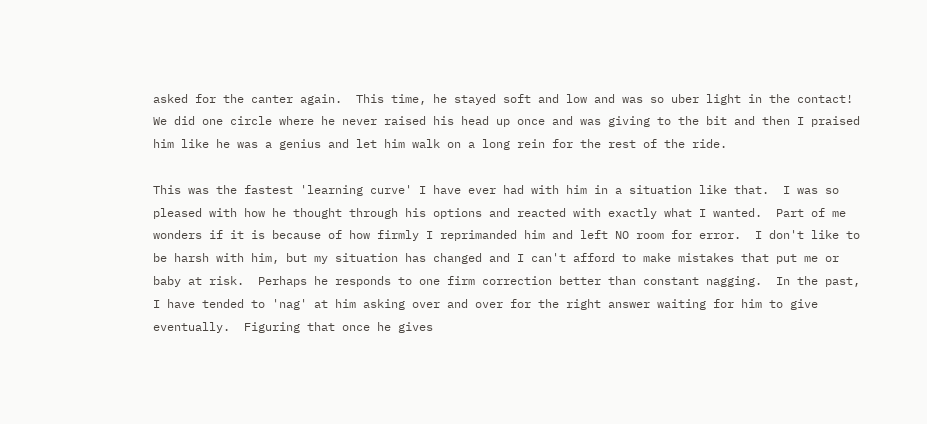asked for the canter again.  This time, he stayed soft and low and was so uber light in the contact!  We did one circle where he never raised his head up once and was giving to the bit and then I praised him like he was a genius and let him walk on a long rein for the rest of the ride.

This was the fastest 'learning curve' I have ever had with him in a situation like that.  I was so pleased with how he thought through his options and reacted with exactly what I wanted.  Part of me wonders if it is because of how firmly I reprimanded him and left NO room for error.  I don't like to be harsh with him, but my situation has changed and I can't afford to make mistakes that put me or baby at risk.  Perhaps he responds to one firm correction better than constant nagging.  In the past, I have tended to 'nag' at him asking over and over for the right answer waiting for him to give eventually.  Figuring that once he gives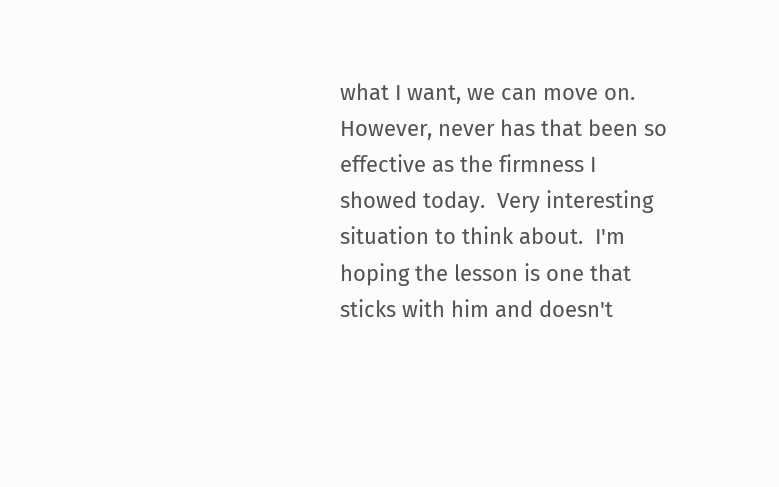what I want, we can move on.  However, never has that been so effective as the firmness I showed today.  Very interesting situation to think about.  I'm hoping the lesson is one that sticks with him and doesn't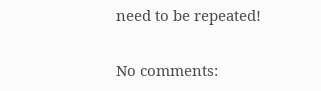need to be repeated!

No comments: